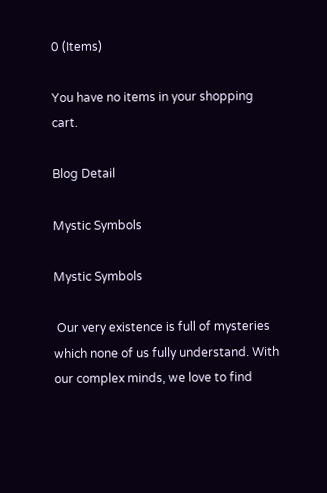0 (Items)

You have no items in your shopping cart.

Blog Detail

Mystic Symbols

Mystic Symbols

 Our very existence is full of mysteries which none of us fully understand. With our complex minds, we love to find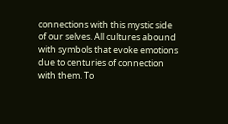connections with this mystic side of our selves. All cultures abound with symbols that evoke emotions due to centuries of connection with them. To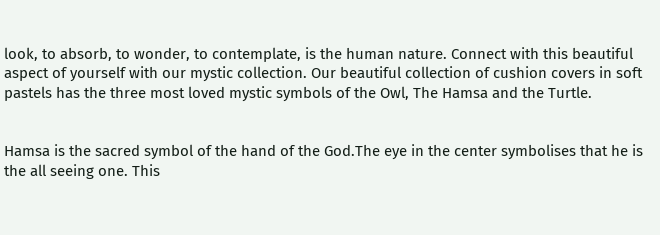look, to absorb, to wonder, to contemplate, is the human nature. Connect with this beautiful aspect of yourself with our mystic collection. Our beautiful collection of cushion covers in soft pastels has the three most loved mystic symbols of the Owl, The Hamsa and the Turtle.


Hamsa is the sacred symbol of the hand of the God.The eye in the center symbolises that he is the all seeing one. This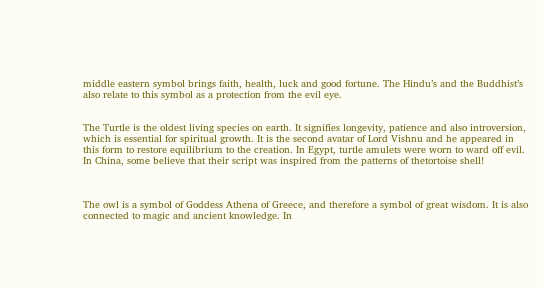middle eastern symbol brings faith, health, luck and good fortune. The Hindu’s and the Buddhist’s also relate to this symbol as a protection from the evil eye.


The Turtle is the oldest living species on earth. It signifies longevity, patience and also introversion, which is essential for spiritual growth. It is the second avatar of Lord Vishnu and he appeared in this form to restore equilibrium to the creation. In Egypt, turtle amulets were worn to ward off evil. In China, some believe that their script was inspired from the patterns of thetortoise shell!



The owl is a symbol of Goddess Athena of Greece, and therefore a symbol of great wisdom. It is also connected to magic and ancient knowledge. In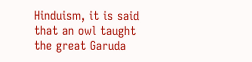Hinduism, it is said that an owl taught the great Garuda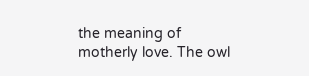the meaning of motherly love. The owl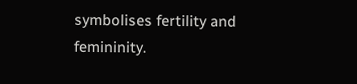symbolises fertility and femininity.